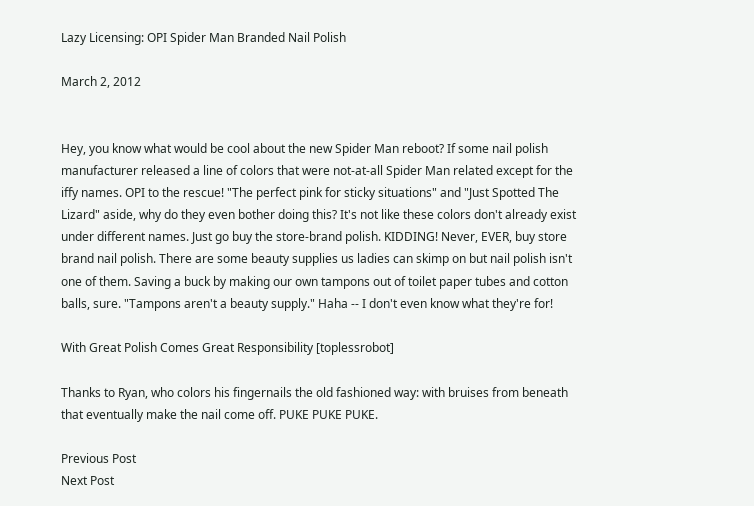Lazy Licensing: OPI Spider Man Branded Nail Polish

March 2, 2012


Hey, you know what would be cool about the new Spider Man reboot? If some nail polish manufacturer released a line of colors that were not-at-all Spider Man related except for the iffy names. OPI to the rescue! "The perfect pink for sticky situations" and "Just Spotted The Lizard" aside, why do they even bother doing this? It's not like these colors don't already exist under different names. Just go buy the store-brand polish. KIDDING! Never, EVER, buy store brand nail polish. There are some beauty supplies us ladies can skimp on but nail polish isn't one of them. Saving a buck by making our own tampons out of toilet paper tubes and cotton balls, sure. "Tampons aren't a beauty supply." Haha -- I don't even know what they're for!

With Great Polish Comes Great Responsibility [toplessrobot]

Thanks to Ryan, who colors his fingernails the old fashioned way: with bruises from beneath that eventually make the nail come off. PUKE PUKE PUKE.

Previous Post
Next Post